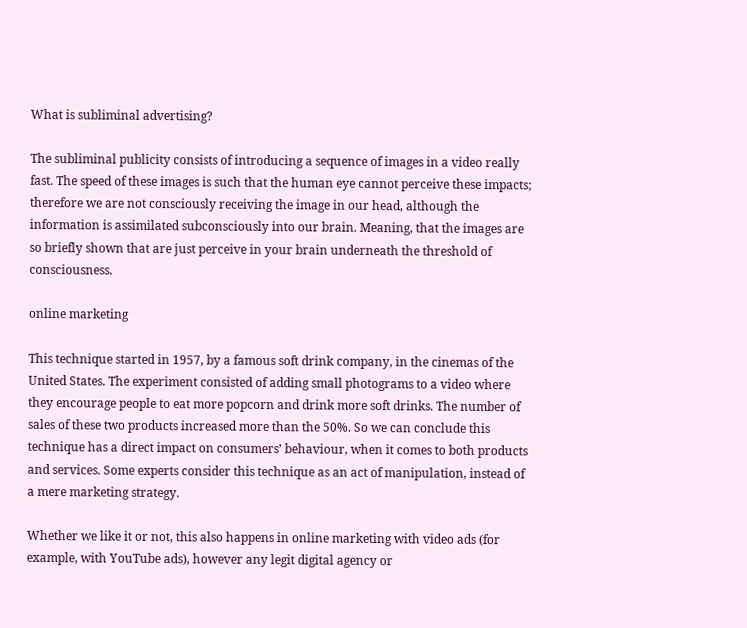What is subliminal advertising?

The subliminal publicity consists of introducing a sequence of images in a video really fast. The speed of these images is such that the human eye cannot perceive these impacts; therefore we are not consciously receiving the image in our head, although the information is assimilated subconsciously into our brain. Meaning, that the images are so briefly shown that are just perceive in your brain underneath the threshold of consciousness.

online marketing

This technique started in 1957, by a famous soft drink company, in the cinemas of the United States. The experiment consisted of adding small photograms to a video where they encourage people to eat more popcorn and drink more soft drinks. The number of sales of these two products increased more than the 50%. So we can conclude this technique has a direct impact on consumers’ behaviour, when it comes to both products and services. Some experts consider this technique as an act of manipulation, instead of a mere marketing strategy.

Whether we like it or not, this also happens in online marketing with video ads (for example, with YouTube ads), however any legit digital agency or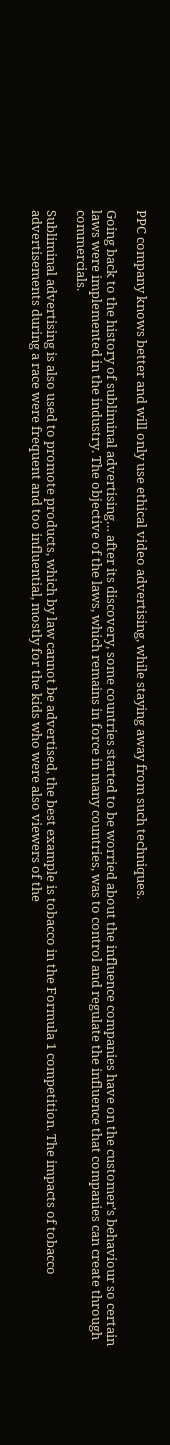PPC company knows better and will only use ethical video advertising, while staying away from such techniques.

Going back to the history of subliminal advertising… after its discovery, some countries started to be worried about the influence companies have on the customer’s behaviour so certain laws were implemented in the industry. The objective of the laws, which remains in force in many countries, was to control and regulate the influence that companies can create through commercials.

Subliminal advertising is also used to promote products, which by law cannot be advertised, the best example is tobacco in the Formula 1 competition. The impacts of tobacco advertisements during a race were frequent and too influential, mostly for the kids who were also viewers of the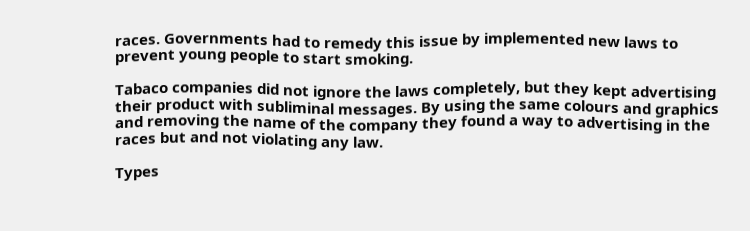races. Governments had to remedy this issue by implemented new laws to prevent young people to start smoking.

Tabaco companies did not ignore the laws completely, but they kept advertising their product with subliminal messages. By using the same colours and graphics and removing the name of the company they found a way to advertising in the races but and not violating any law.

Types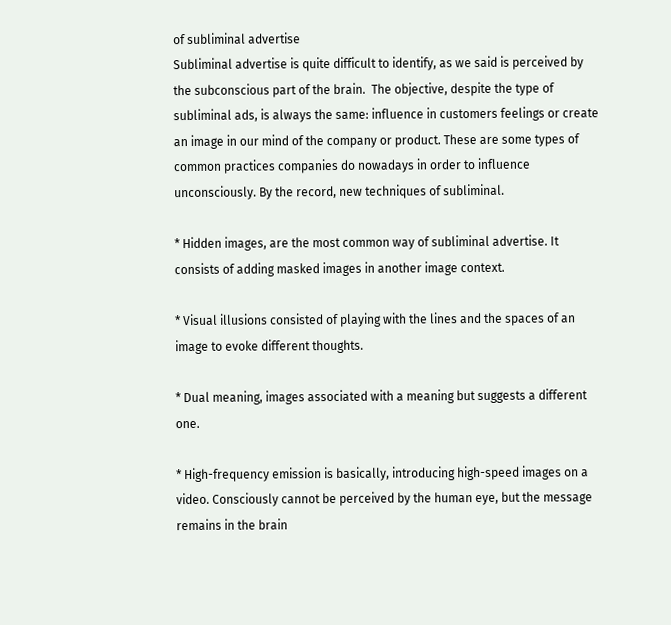of subliminal advertise
Subliminal advertise is quite difficult to identify, as we said is perceived by the subconscious part of the brain.  The objective, despite the type of subliminal ads, is always the same: influence in customers feelings or create an image in our mind of the company or product. These are some types of common practices companies do nowadays in order to influence unconsciously. By the record, new techniques of subliminal.

* Hidden images, are the most common way of subliminal advertise. It consists of adding masked images in another image context.

* Visual illusions consisted of playing with the lines and the spaces of an image to evoke different thoughts.

* Dual meaning, images associated with a meaning but suggests a different one.

* High-frequency emission is basically, introducing high-speed images on a video. Consciously cannot be perceived by the human eye, but the message remains in the brain